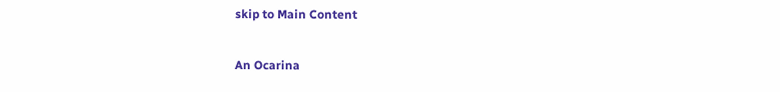skip to Main Content

An Ocarina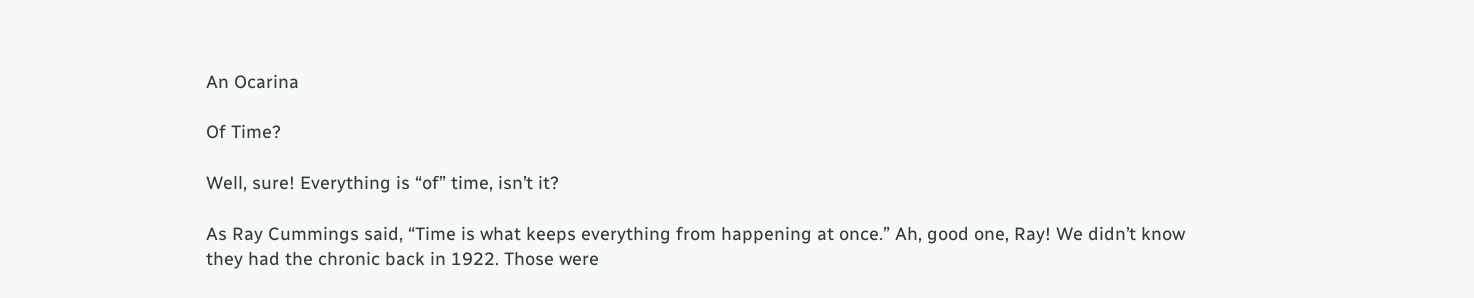An Ocarina

Of Time?

Well, sure! Everything is “of” time, isn’t it?

As Ray Cummings said, “Time is what keeps everything from happening at once.” Ah, good one, Ray! We didn’t know they had the chronic back in 1922. Those were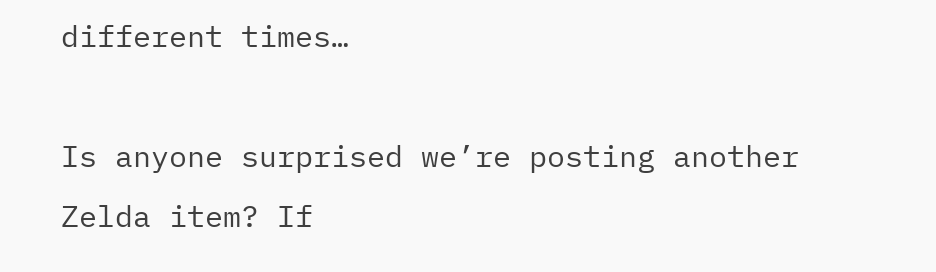different times…

Is anyone surprised we’re posting another Zelda item? If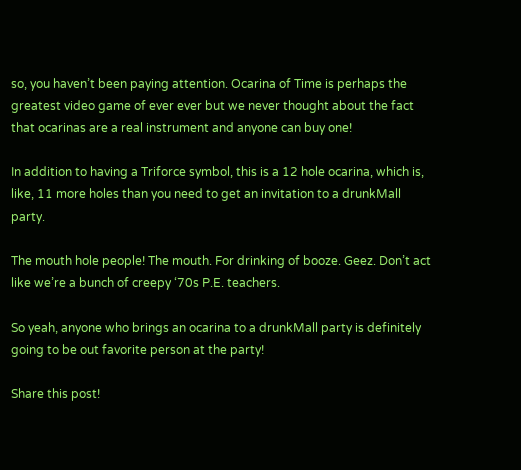so, you haven’t been paying attention. Ocarina of Time is perhaps the greatest video game of ever ever but we never thought about the fact that ocarinas are a real instrument and anyone can buy one!

In addition to having a Triforce symbol, this is a 12 hole ocarina, which is, like, 11 more holes than you need to get an invitation to a drunkMall party.

The mouth hole people! The mouth. For drinking of booze. Geez. Don’t act like we’re a bunch of creepy ‘70s P.E. teachers.

So yeah, anyone who brings an ocarina to a drunkMall party is definitely going to be out favorite person at the party!

Share this post!